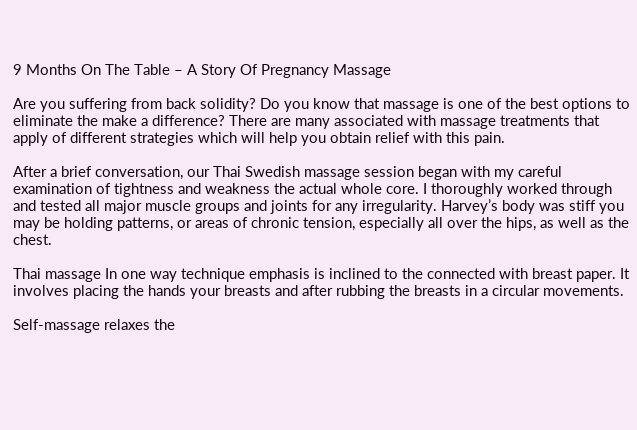9 Months On The Table – A Story Of Pregnancy Massage

Are you suffering from back solidity? Do you know that massage is one of the best options to eliminate the make a difference? There are many associated with massage treatments that apply of different strategies which will help you obtain relief with this pain.

After a brief conversation, our Thai Swedish massage session began with my careful examination of tightness and weakness the actual whole core. I thoroughly worked through and tested all major muscle groups and joints for any irregularity. Harvey’s body was stiff you may be holding patterns, or areas of chronic tension, especially all over the hips, as well as the chest.

Thai massage In one way technique emphasis is inclined to the connected with breast paper. It involves placing the hands your breasts and after rubbing the breasts in a circular movements.

Self-massage relaxes the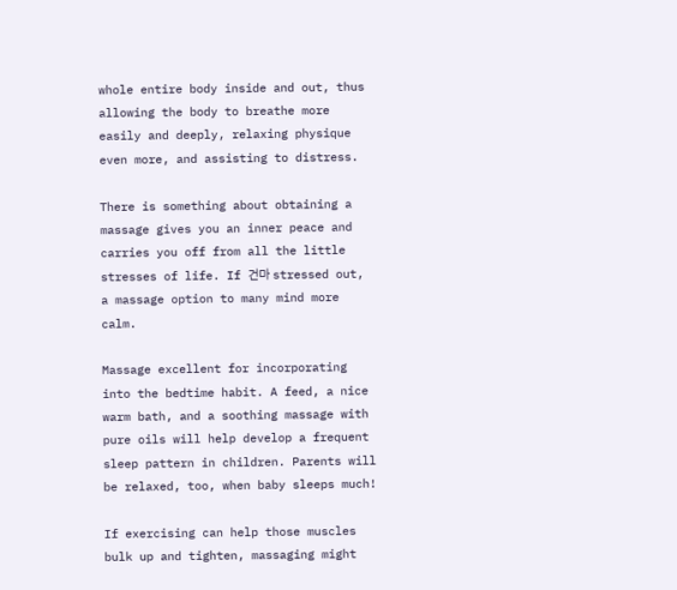whole entire body inside and out, thus allowing the body to breathe more easily and deeply, relaxing physique even more, and assisting to distress.

There is something about obtaining a massage gives you an inner peace and carries you off from all the little stresses of life. If 건마 stressed out, a massage option to many mind more calm.

Massage excellent for incorporating into the bedtime habit. A feed, a nice warm bath, and a soothing massage with pure oils will help develop a frequent sleep pattern in children. Parents will be relaxed, too, when baby sleeps much!

If exercising can help those muscles bulk up and tighten, massaging might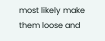most likely make them loose and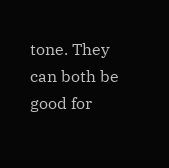tone. They can both be good for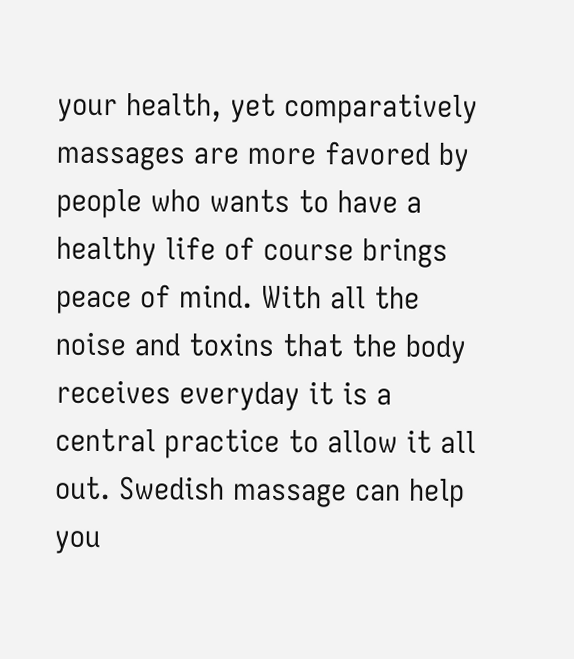your health, yet comparatively massages are more favored by people who wants to have a healthy life of course brings peace of mind. With all the noise and toxins that the body receives everyday it is a central practice to allow it all out. Swedish massage can help you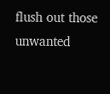flush out those unwanted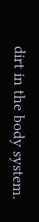dirt in the body system.